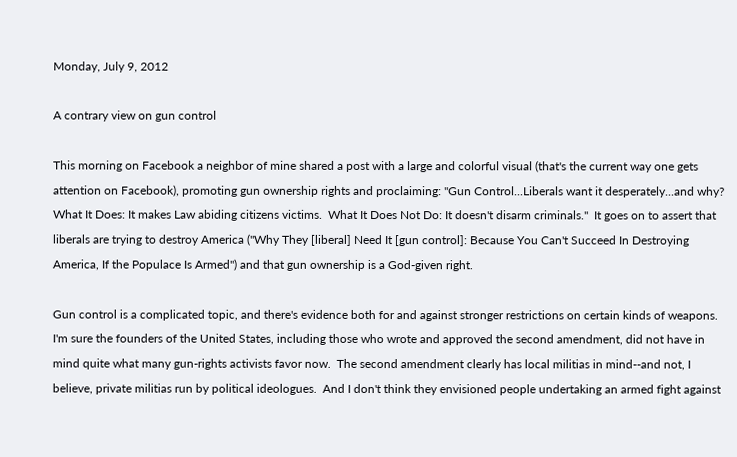Monday, July 9, 2012

A contrary view on gun control

This morning on Facebook a neighbor of mine shared a post with a large and colorful visual (that's the current way one gets attention on Facebook), promoting gun ownership rights and proclaiming: "Gun Control...Liberals want it desperately...and why? What It Does: It makes Law abiding citizens victims.  What It Does Not Do: It doesn't disarm criminals."  It goes on to assert that liberals are trying to destroy America ("Why They [liberal] Need It [gun control]: Because You Can't Succeed In Destroying America, If the Populace Is Armed") and that gun ownership is a God-given right.

Gun control is a complicated topic, and there's evidence both for and against stronger restrictions on certain kinds of weapons.  I'm sure the founders of the United States, including those who wrote and approved the second amendment, did not have in mind quite what many gun-rights activists favor now.  The second amendment clearly has local militias in mind--and not, I believe, private militias run by political ideologues.  And I don't think they envisioned people undertaking an armed fight against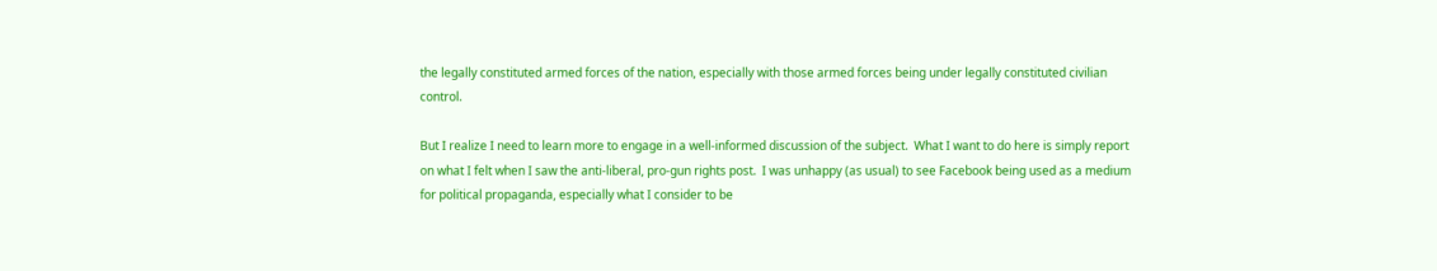the legally constituted armed forces of the nation, especially with those armed forces being under legally constituted civilian control.

But I realize I need to learn more to engage in a well-informed discussion of the subject.  What I want to do here is simply report on what I felt when I saw the anti-liberal, pro-gun rights post.  I was unhappy (as usual) to see Facebook being used as a medium for political propaganda, especially what I consider to be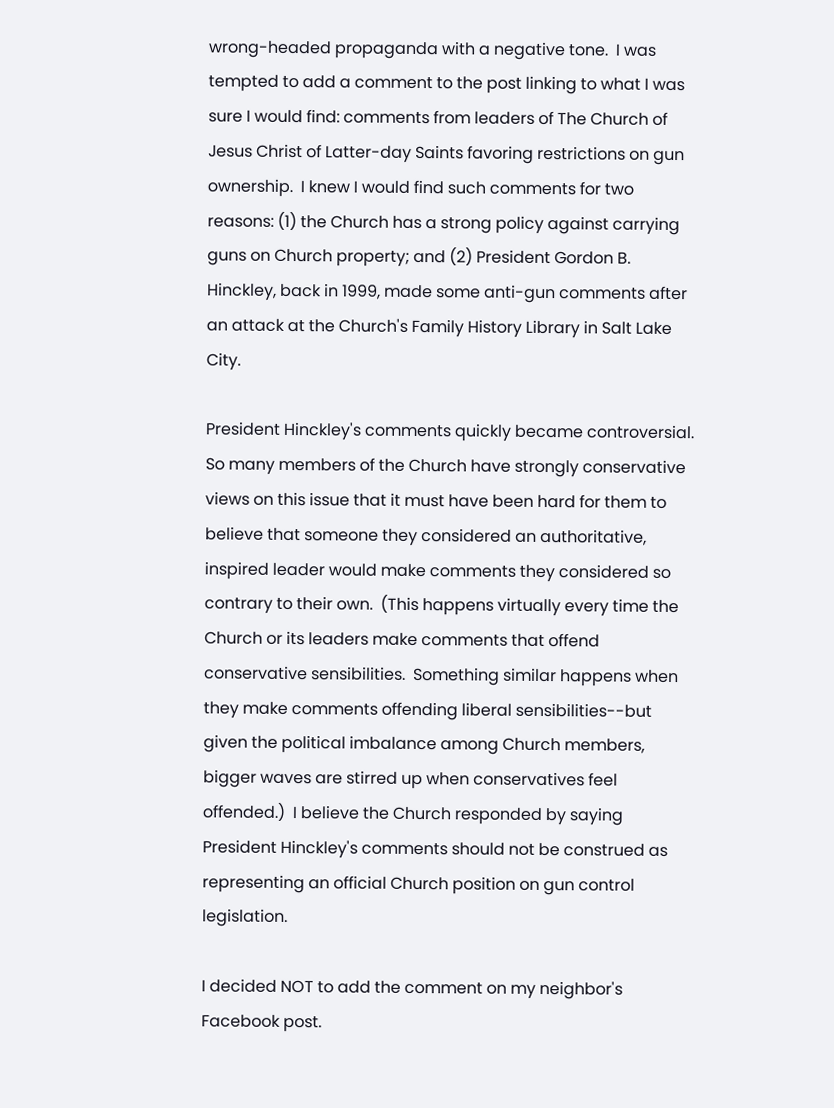wrong-headed propaganda with a negative tone.  I was tempted to add a comment to the post linking to what I was sure I would find: comments from leaders of The Church of Jesus Christ of Latter-day Saints favoring restrictions on gun ownership.  I knew I would find such comments for two reasons: (1) the Church has a strong policy against carrying guns on Church property; and (2) President Gordon B. Hinckley, back in 1999, made some anti-gun comments after an attack at the Church's Family History Library in Salt Lake City.

President Hinckley's comments quickly became controversial.  So many members of the Church have strongly conservative views on this issue that it must have been hard for them to believe that someone they considered an authoritative, inspired leader would make comments they considered so contrary to their own.  (This happens virtually every time the Church or its leaders make comments that offend conservative sensibilities.  Something similar happens when they make comments offending liberal sensibilities--but given the political imbalance among Church members, bigger waves are stirred up when conservatives feel offended.)  I believe the Church responded by saying President Hinckley's comments should not be construed as representing an official Church position on gun control legislation.

I decided NOT to add the comment on my neighbor's Facebook post.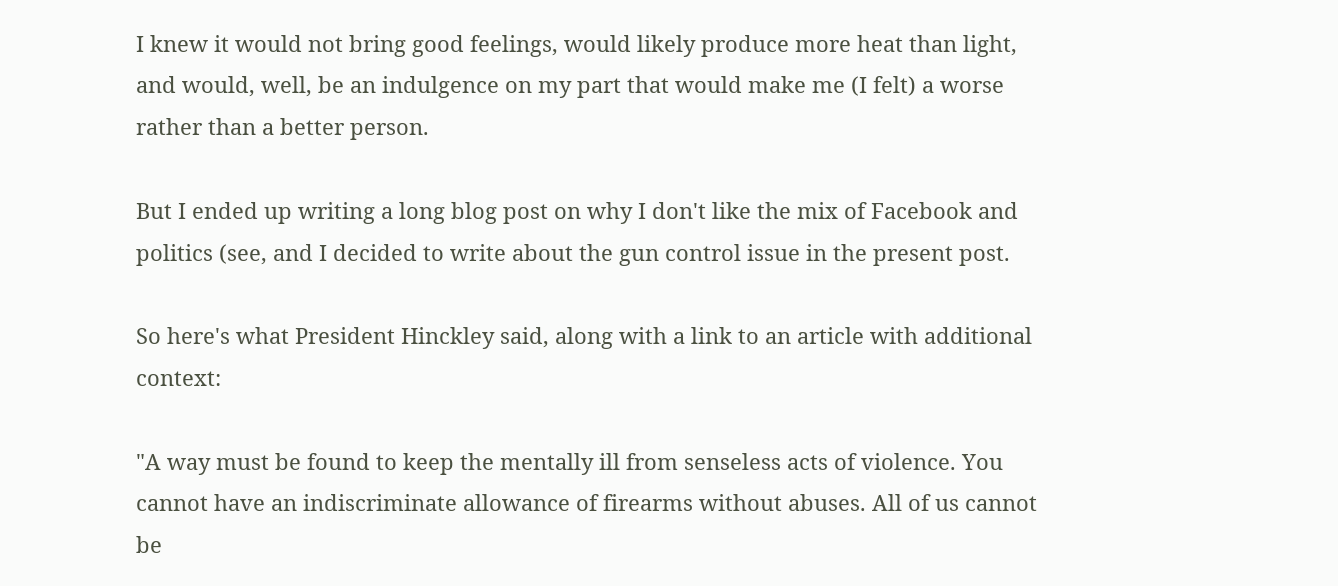I knew it would not bring good feelings, would likely produce more heat than light, and would, well, be an indulgence on my part that would make me (I felt) a worse rather than a better person.

But I ended up writing a long blog post on why I don't like the mix of Facebook and politics (see, and I decided to write about the gun control issue in the present post.

So here's what President Hinckley said, along with a link to an article with additional context:

"A way must be found to keep the mentally ill from senseless acts of violence. You cannot have an indiscriminate allowance of firearms without abuses. All of us cannot be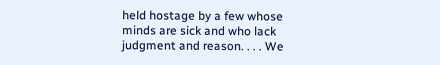held hostage by a few whose minds are sick and who lack judgment and reason. . . . We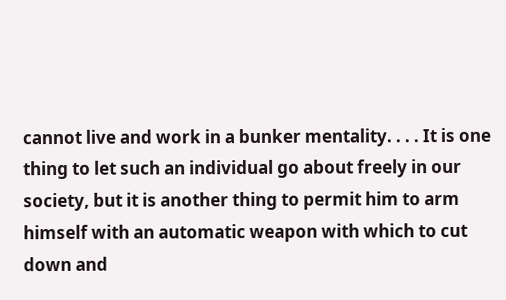cannot live and work in a bunker mentality. . . . It is one thing to let such an individual go about freely in our society, but it is another thing to permit him to arm himself with an automatic weapon with which to cut down and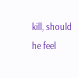kill, should he feel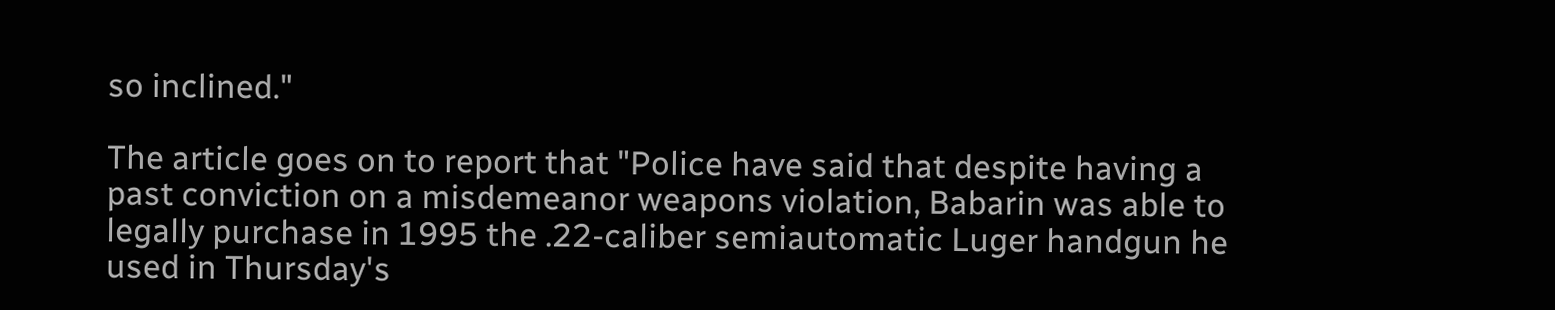so inclined."

The article goes on to report that "Police have said that despite having a past conviction on a misdemeanor weapons violation, Babarin was able to legally purchase in 1995 the .22-caliber semiautomatic Luger handgun he used in Thursday's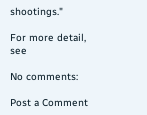shootings."

For more detail, see

No comments:

Post a Comment